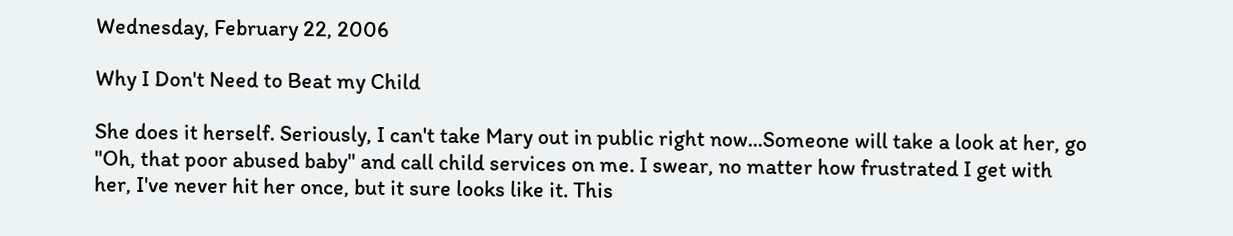Wednesday, February 22, 2006

Why I Don't Need to Beat my Child

She does it herself. Seriously, I can't take Mary out in public right now...Someone will take a look at her, go "Oh, that poor abused baby" and call child services on me. I swear, no matter how frustrated I get with her, I've never hit her once, but it sure looks like it. This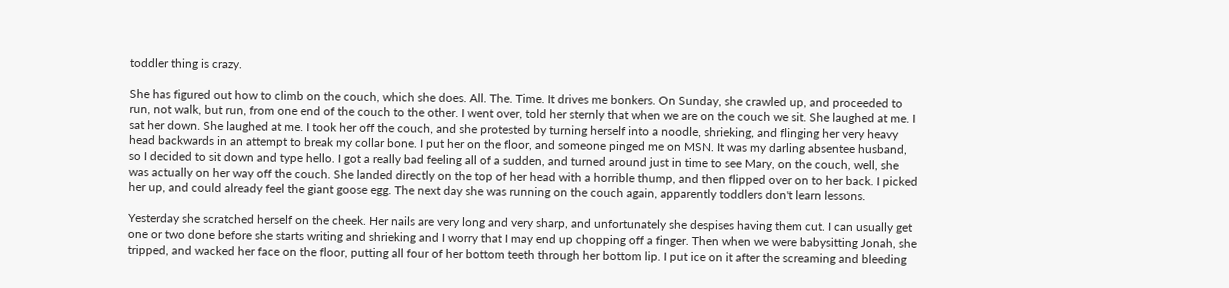toddler thing is crazy.

She has figured out how to climb on the couch, which she does. All. The. Time. It drives me bonkers. On Sunday, she crawled up, and proceeded to run, not walk, but run, from one end of the couch to the other. I went over, told her sternly that when we are on the couch we sit. She laughed at me. I sat her down. She laughed at me. I took her off the couch, and she protested by turning herself into a noodle, shrieking, and flinging her very heavy head backwards in an attempt to break my collar bone. I put her on the floor, and someone pinged me on MSN. It was my darling absentee husband, so I decided to sit down and type hello. I got a really bad feeling all of a sudden, and turned around just in time to see Mary, on the couch, well, she was actually on her way off the couch. She landed directly on the top of her head with a horrible thump, and then flipped over on to her back. I picked her up, and could already feel the giant goose egg. The next day she was running on the couch again, apparently toddlers don't learn lessons.

Yesterday she scratched herself on the cheek. Her nails are very long and very sharp, and unfortunately she despises having them cut. I can usually get one or two done before she starts writing and shrieking and I worry that I may end up chopping off a finger. Then when we were babysitting Jonah, she tripped, and wacked her face on the floor, putting all four of her bottom teeth through her bottom lip. I put ice on it after the screaming and bleeding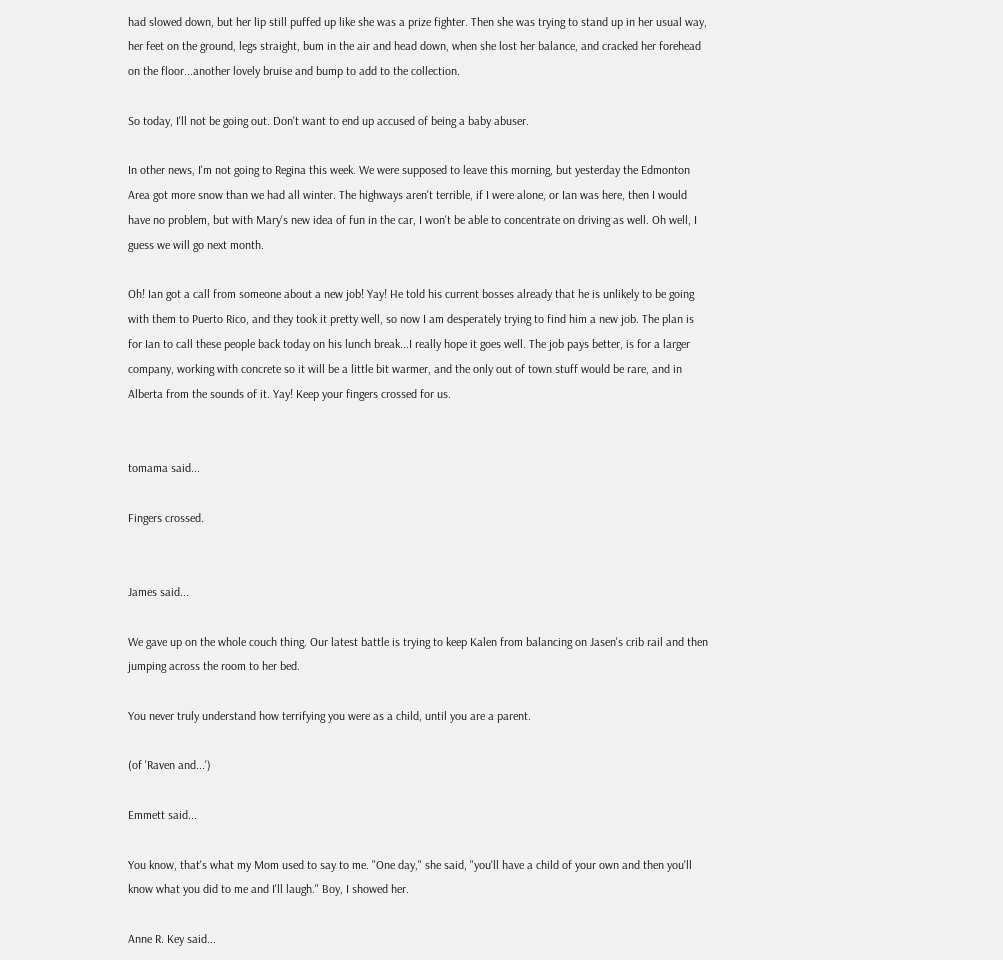had slowed down, but her lip still puffed up like she was a prize fighter. Then she was trying to stand up in her usual way, her feet on the ground, legs straight, bum in the air and head down, when she lost her balance, and cracked her forehead on the floor...another lovely bruise and bump to add to the collection.

So today, I'll not be going out. Don't want to end up accused of being a baby abuser.

In other news, I'm not going to Regina this week. We were supposed to leave this morning, but yesterday the Edmonton Area got more snow than we had all winter. The highways aren't terrible, if I were alone, or Ian was here, then I would have no problem, but with Mary's new idea of fun in the car, I won't be able to concentrate on driving as well. Oh well, I guess we will go next month.

Oh! Ian got a call from someone about a new job! Yay! He told his current bosses already that he is unlikely to be going with them to Puerto Rico, and they took it pretty well, so now I am desperately trying to find him a new job. The plan is for Ian to call these people back today on his lunch break...I really hope it goes well. The job pays better, is for a larger company, working with concrete so it will be a little bit warmer, and the only out of town stuff would be rare, and in Alberta from the sounds of it. Yay! Keep your fingers crossed for us.


tomama said...

Fingers crossed.


James said...

We gave up on the whole couch thing. Our latest battle is trying to keep Kalen from balancing on Jasen's crib rail and then jumping across the room to her bed.

You never truly understand how terrifying you were as a child, until you are a parent.

(of 'Raven and...')

Emmett said...

You know, that's what my Mom used to say to me. "One day," she said, "you'll have a child of your own and then you'll know what you did to me and I'll laugh." Boy, I showed her.

Anne R. Key said...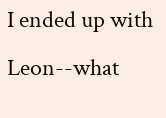I ended up with Leon--what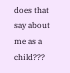does that say about me as a child???